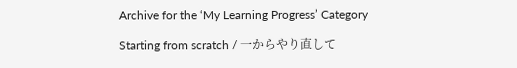Archive for the ‘My Learning Progress’ Category

Starting from scratch / 一からやり直して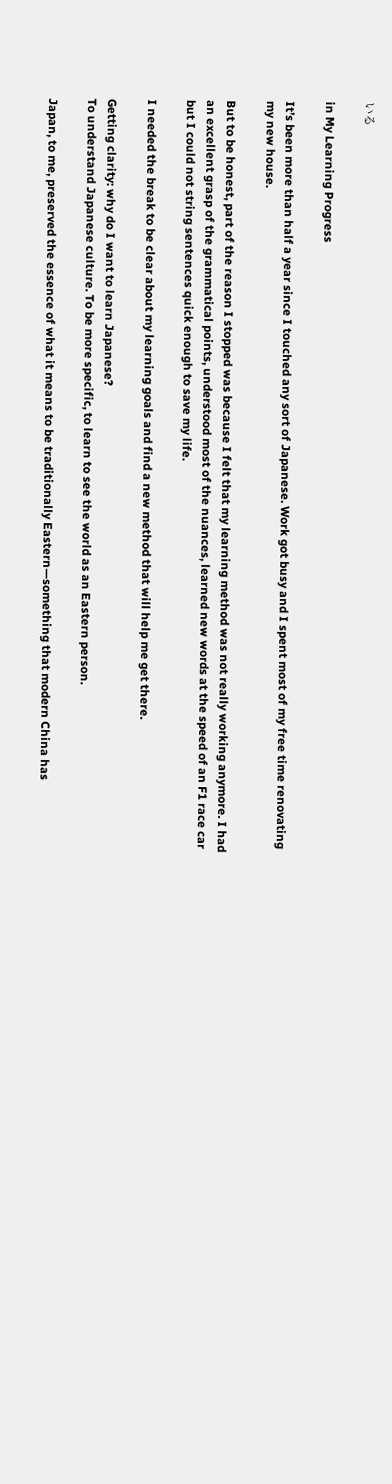いる

in My Learning Progress

It’s been more than half a year since I touched any sort of Japanese. Work got busy and I spent most of my free time renovating my new house.

But to be honest, part of the reason I stopped was because I felt that my learning method was not really working anymore. I had an excellent grasp of the grammatical points, understood most of the nuances, learned new words at the speed of an F1 race car but I could not string sentences quick enough to save my life.

I needed the break to be clear about my learning goals and find a new method that will help me get there.

Getting clarity: why do I want to learn Japanese?
To understand Japanese culture. To be more specific, to learn to see the world as an Eastern person.

Japan, to me, preserved the essence of what it means to be traditionally Eastern—something that modern China has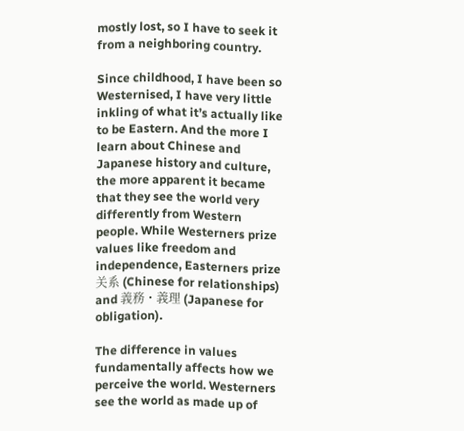mostly lost, so I have to seek it from a neighboring country.

Since childhood, I have been so Westernised, I have very little inkling of what it’s actually like to be Eastern. And the more I learn about Chinese and Japanese history and culture, the more apparent it became that they see the world very differently from Western people. While Westerners prize values like freedom and independence, Easterners prize 关系 (Chinese for relationships) and 義務・義理 (Japanese for obligation).

The difference in values fundamentally affects how we perceive the world. Westerners see the world as made up of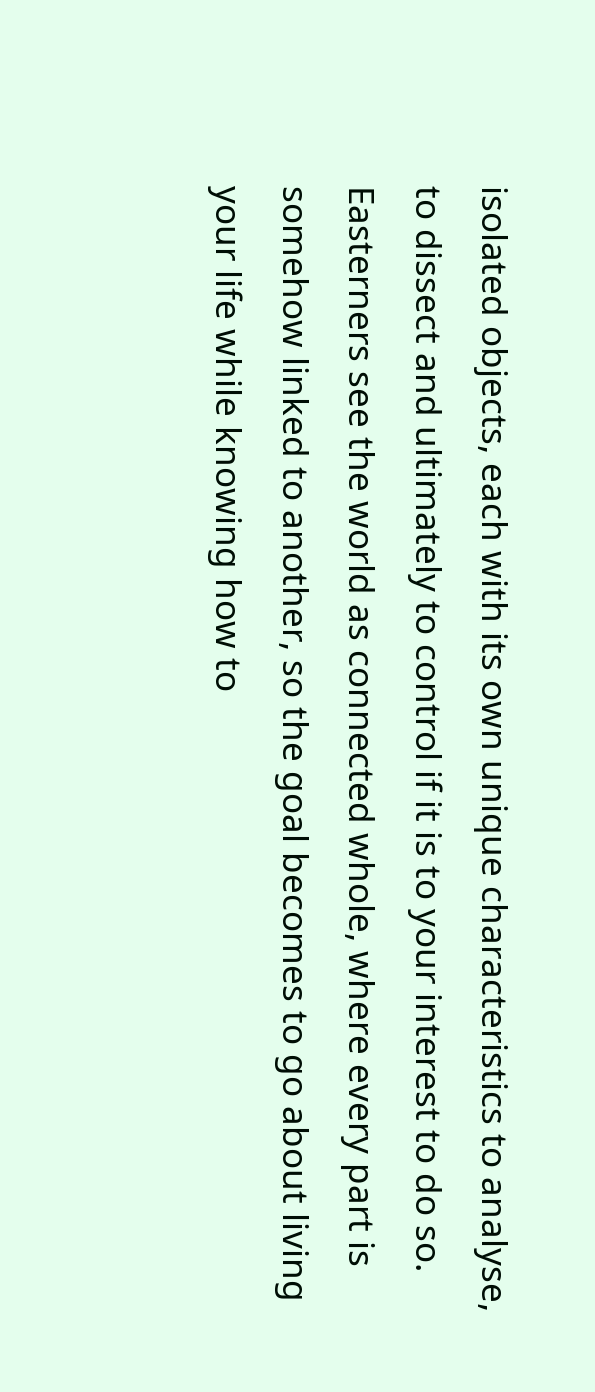isolated objects, each with its own unique characteristics to analyse, to dissect and ultimately to control if it is to your interest to do so. Easterners see the world as connected whole, where every part is somehow linked to another, so the goal becomes to go about living your life while knowing how to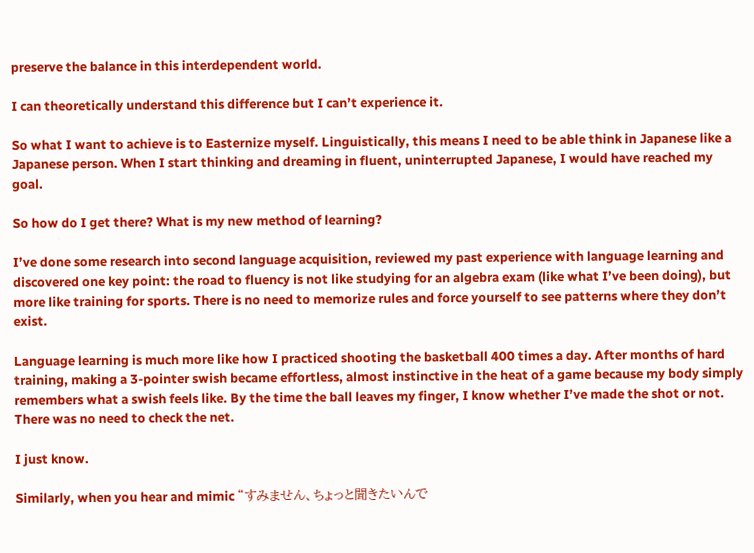preserve the balance in this interdependent world.

I can theoretically understand this difference but I can’t experience it.

So what I want to achieve is to Easternize myself. Linguistically, this means I need to be able think in Japanese like a Japanese person. When I start thinking and dreaming in fluent, uninterrupted Japanese, I would have reached my goal.

So how do I get there? What is my new method of learning?

I’ve done some research into second language acquisition, reviewed my past experience with language learning and discovered one key point: the road to fluency is not like studying for an algebra exam (like what I’ve been doing), but more like training for sports. There is no need to memorize rules and force yourself to see patterns where they don’t exist.

Language learning is much more like how I practiced shooting the basketball 400 times a day. After months of hard training, making a 3-pointer swish became effortless, almost instinctive in the heat of a game because my body simply remembers what a swish feels like. By the time the ball leaves my finger, I know whether I’ve made the shot or not. There was no need to check the net.

I just know.

Similarly, when you hear and mimic “すみません、ちょっと聞きたいんで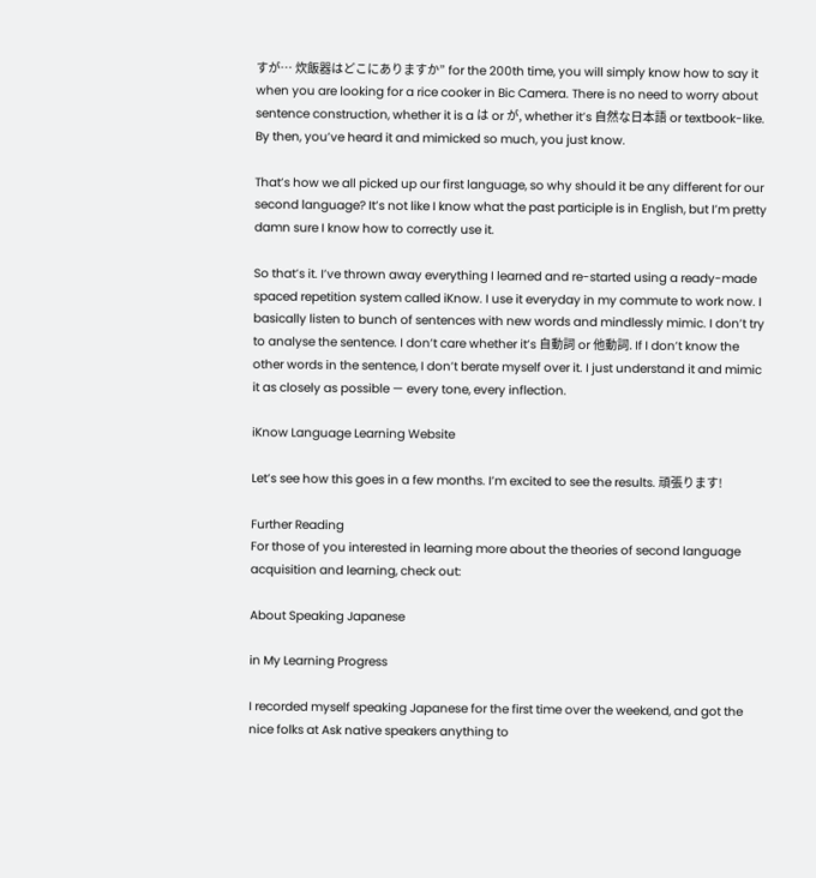すが… 炊飯器はどこにありますか” for the 200th time, you will simply know how to say it when you are looking for a rice cooker in Bic Camera. There is no need to worry about sentence construction, whether it is a は or が, whether it’s 自然な日本語 or textbook-like. By then, you’ve heard it and mimicked so much, you just know.

That’s how we all picked up our first language, so why should it be any different for our second language? It’s not like I know what the past participle is in English, but I’m pretty damn sure I know how to correctly use it.

So that’s it. I’ve thrown away everything I learned and re-started using a ready-made spaced repetition system called iKnow. I use it everyday in my commute to work now. I basically listen to bunch of sentences with new words and mindlessly mimic. I don’t try to analyse the sentence. I don’t care whether it’s 自動詞 or 他動詞. If I don’t know the other words in the sentence, I don’t berate myself over it. I just understand it and mimic it as closely as possible — every tone, every inflection.

iKnow Language Learning Website

Let’s see how this goes in a few months. I’m excited to see the results. 頑張ります!

Further Reading
For those of you interested in learning more about the theories of second language acquisition and learning, check out:

About Speaking Japanese

in My Learning Progress

I recorded myself speaking Japanese for the first time over the weekend, and got the nice folks at Ask native speakers anything to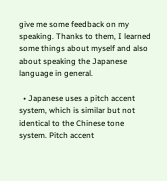give me some feedback on my speaking. Thanks to them, I learned some things about myself and also about speaking the Japanese language in general.

  • Japanese uses a pitch accent system, which is similar but not identical to the Chinese tone system. Pitch accent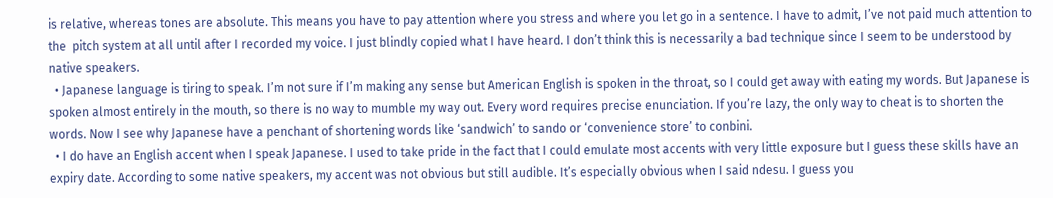is relative, whereas tones are absolute. This means you have to pay attention where you stress and where you let go in a sentence. I have to admit, I’ve not paid much attention to the  pitch system at all until after I recorded my voice. I just blindly copied what I have heard. I don’t think this is necessarily a bad technique since I seem to be understood by native speakers.
  • Japanese language is tiring to speak. I’m not sure if I’m making any sense but American English is spoken in the throat, so I could get away with eating my words. But Japanese is spoken almost entirely in the mouth, so there is no way to mumble my way out. Every word requires precise enunciation. If you’re lazy, the only way to cheat is to shorten the words. Now I see why Japanese have a penchant of shortening words like ‘sandwich’ to sando or ‘convenience store’ to conbini.
  • I do have an English accent when I speak Japanese. I used to take pride in the fact that I could emulate most accents with very little exposure but I guess these skills have an expiry date. According to some native speakers, my accent was not obvious but still audible. It’s especially obvious when I said ndesu. I guess you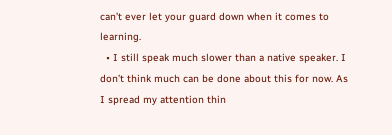can’t ever let your guard down when it comes to learning.
  • I still speak much slower than a native speaker. I don’t think much can be done about this for now. As I spread my attention thin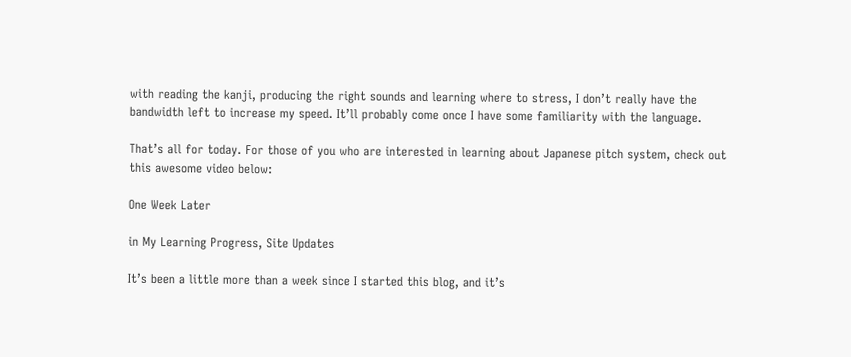with reading the kanji, producing the right sounds and learning where to stress, I don’t really have the bandwidth left to increase my speed. It’ll probably come once I have some familiarity with the language.

That’s all for today. For those of you who are interested in learning about Japanese pitch system, check out this awesome video below:

One Week Later

in My Learning Progress, Site Updates

It’s been a little more than a week since I started this blog, and it’s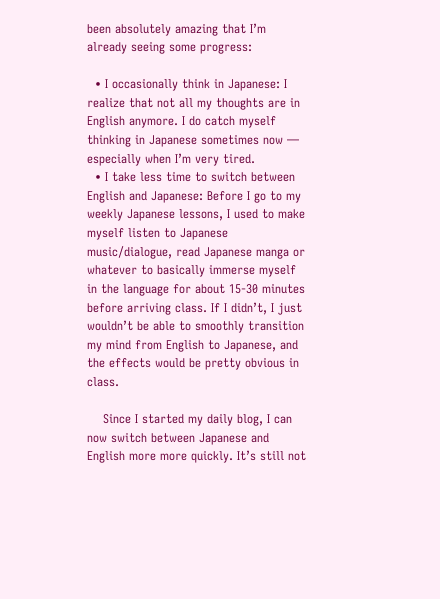been absolutely amazing that I’m already seeing some progress:

  • I occasionally think in Japanese: I realize that not all my thoughts are in English anymore. I do catch myself thinking in Japanese sometimes now — especially when I’m very tired.
  • I take less time to switch between English and Japanese: Before I go to my weekly Japanese lessons, I used to make myself listen to Japanese music/dialogue, read Japanese manga or whatever to basically immerse myself in the language for about 15-30 minutes before arriving class. If I didn’t, I just wouldn’t be able to smoothly transition my mind from English to Japanese, and the effects would be pretty obvious in class.

    Since I started my daily blog, I can now switch between Japanese and English more more quickly. It’s still not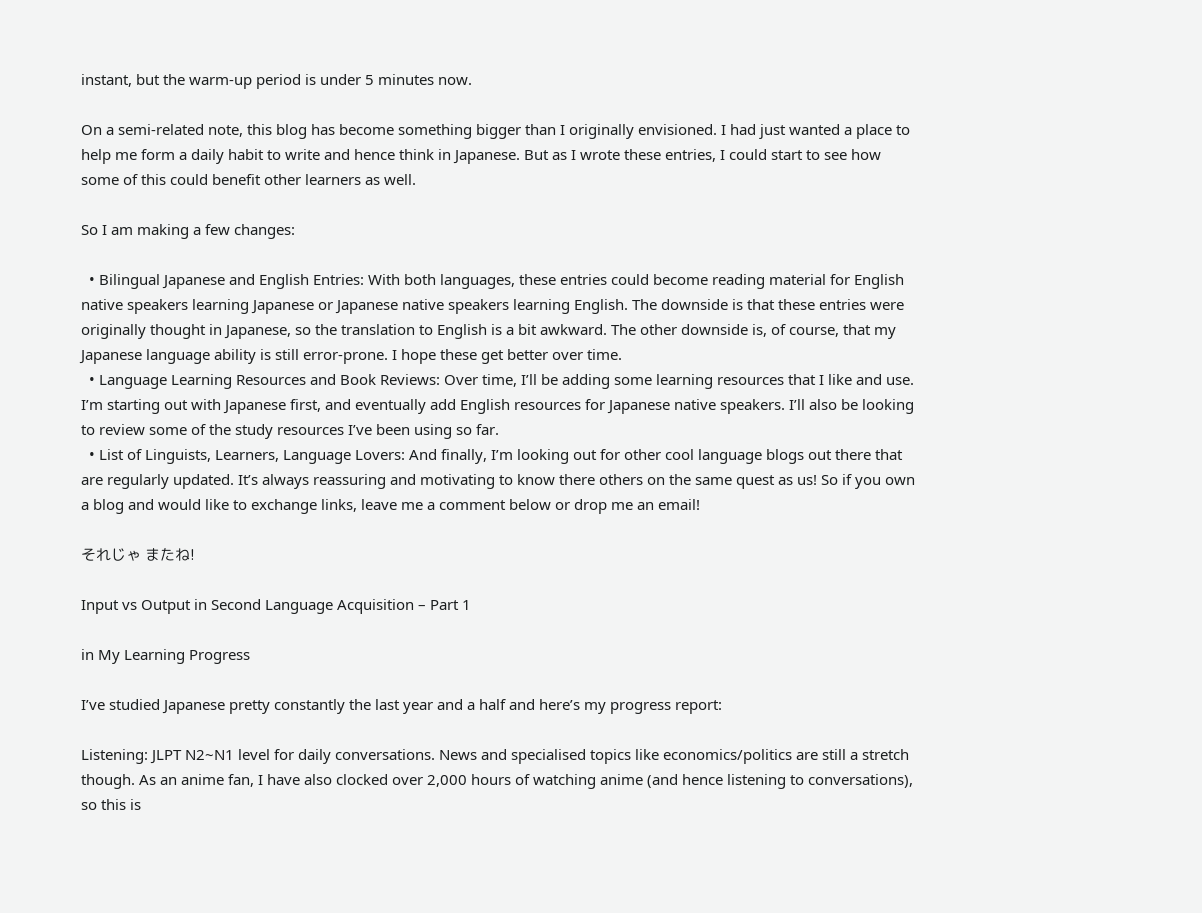instant, but the warm-up period is under 5 minutes now.

On a semi-related note, this blog has become something bigger than I originally envisioned. I had just wanted a place to help me form a daily habit to write and hence think in Japanese. But as I wrote these entries, I could start to see how some of this could benefit other learners as well.

So I am making a few changes:

  • Bilingual Japanese and English Entries: With both languages, these entries could become reading material for English native speakers learning Japanese or Japanese native speakers learning English. The downside is that these entries were originally thought in Japanese, so the translation to English is a bit awkward. The other downside is, of course, that my Japanese language ability is still error-prone. I hope these get better over time.
  • Language Learning Resources and Book Reviews: Over time, I’ll be adding some learning resources that I like and use. I’m starting out with Japanese first, and eventually add English resources for Japanese native speakers. I’ll also be looking to review some of the study resources I’ve been using so far.
  • List of Linguists, Learners, Language Lovers: And finally, I’m looking out for other cool language blogs out there that are regularly updated. It’s always reassuring and motivating to know there others on the same quest as us! So if you own a blog and would like to exchange links, leave me a comment below or drop me an email!

それじゃ またね!

Input vs Output in Second Language Acquisition – Part 1

in My Learning Progress

I’ve studied Japanese pretty constantly the last year and a half and here’s my progress report:

Listening: JLPT N2~N1 level for daily conversations. News and specialised topics like economics/politics are still a stretch though. As an anime fan, I have also clocked over 2,000 hours of watching anime (and hence listening to conversations), so this is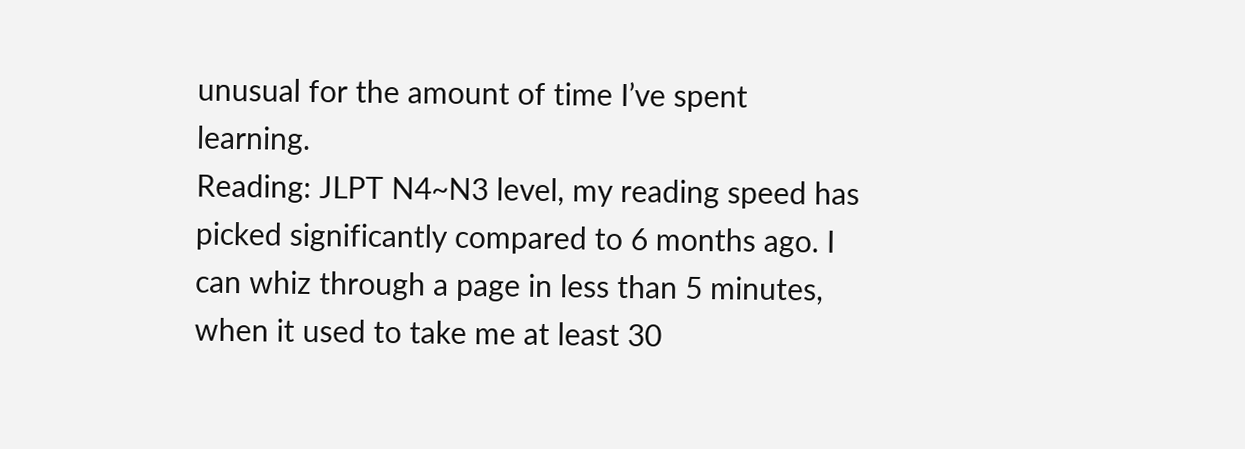unusual for the amount of time I’ve spent learning.
Reading: JLPT N4~N3 level, my reading speed has picked significantly compared to 6 months ago. I can whiz through a page in less than 5 minutes, when it used to take me at least 30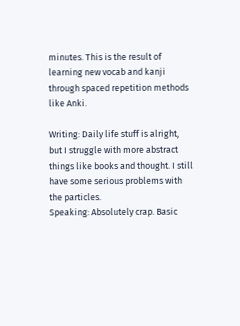minutes. This is the result of learning new vocab and kanji through spaced repetition methods like Anki.

Writing: Daily life stuff is alright, but I struggle with more abstract things like books and thought. I still have some serious problems with the particles.
Speaking: Absolutely crap. Basic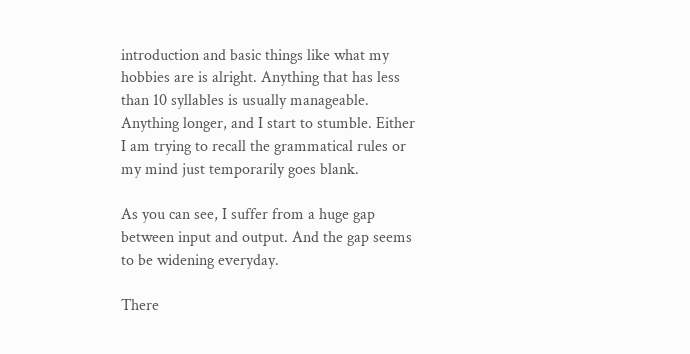introduction and basic things like what my hobbies are is alright. Anything that has less than 10 syllables is usually manageable. Anything longer, and I start to stumble. Either I am trying to recall the grammatical rules or my mind just temporarily goes blank.

As you can see, I suffer from a huge gap between input and output. And the gap seems to be widening everyday.

There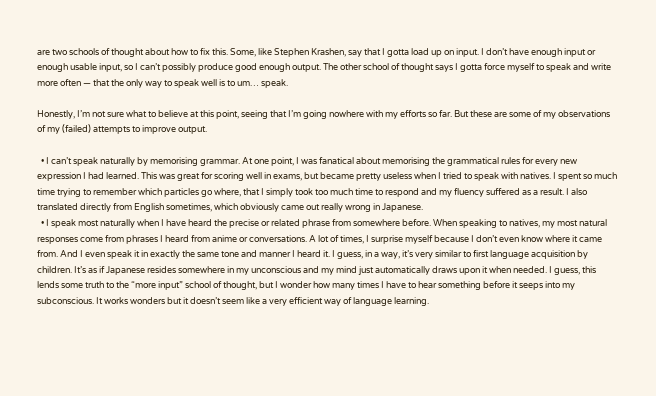are two schools of thought about how to fix this. Some, like Stephen Krashen, say that I gotta load up on input. I don’t have enough input or enough usable input, so I can’t possibly produce good enough output. The other school of thought says I gotta force myself to speak and write more often — that the only way to speak well is to um… speak.

Honestly, I’m not sure what to believe at this point, seeing that I’m going nowhere with my efforts so far. But these are some of my observations of my (failed) attempts to improve output.

  • I can’t speak naturally by memorising grammar. At one point, I was fanatical about memorising the grammatical rules for every new expression I had learned. This was great for scoring well in exams, but became pretty useless when I tried to speak with natives. I spent so much time trying to remember which particles go where, that I simply took too much time to respond and my fluency suffered as a result. I also translated directly from English sometimes, which obviously came out really wrong in Japanese.
  • I speak most naturally when I have heard the precise or related phrase from somewhere before. When speaking to natives, my most natural responses come from phrases I heard from anime or conversations. A lot of times, I surprise myself because I don’t even know where it came from. And I even speak it in exactly the same tone and manner I heard it. I guess, in a way, it’s very similar to first language acquisition by children. It’s as if Japanese resides somewhere in my unconscious and my mind just automatically draws upon it when needed. I guess, this lends some truth to the “more input” school of thought, but I wonder how many times I have to hear something before it seeps into my subconscious. It works wonders but it doesn’t seem like a very efficient way of language learning.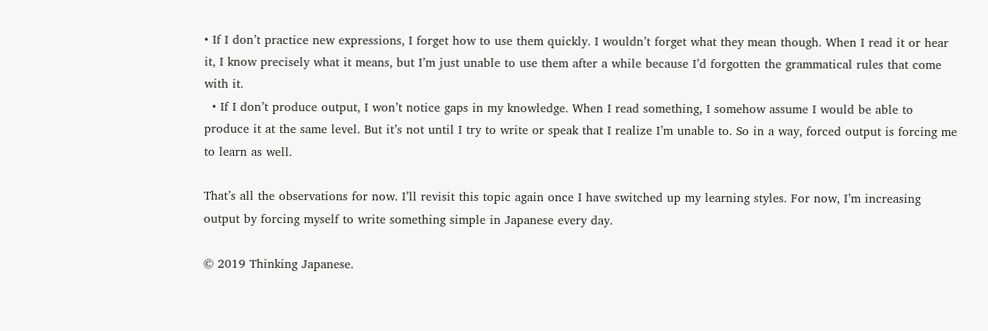• If I don’t practice new expressions, I forget how to use them quickly. I wouldn’t forget what they mean though. When I read it or hear it, I know precisely what it means, but I’m just unable to use them after a while because I’d forgotten the grammatical rules that come with it.
  • If I don’t produce output, I won’t notice gaps in my knowledge. When I read something, I somehow assume I would be able to produce it at the same level. But it’s not until I try to write or speak that I realize I’m unable to. So in a way, forced output is forcing me to learn as well.

That’s all the observations for now. I’ll revisit this topic again once I have switched up my learning styles. For now, I’m increasing output by forcing myself to write something simple in Japanese every day.

© 2019 Thinking Japanese.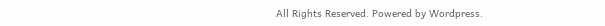All Rights Reserved. Powered by Wordpress.